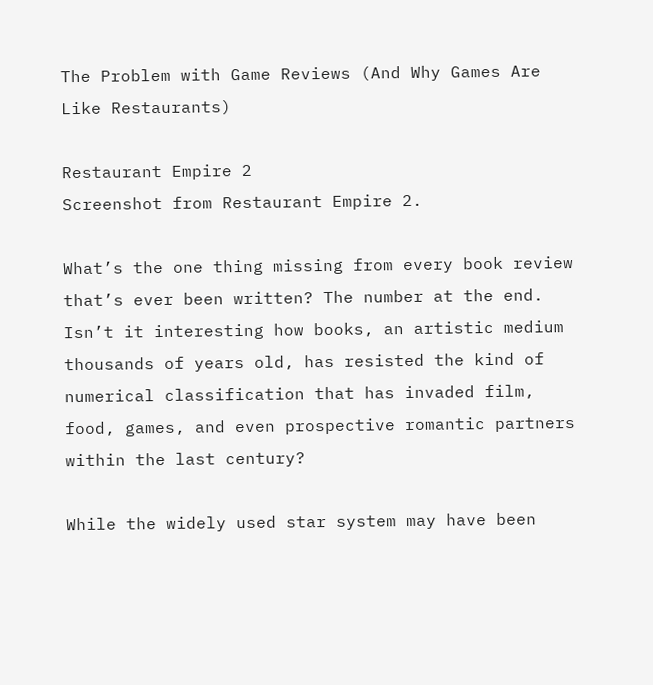The Problem with Game Reviews (And Why Games Are Like Restaurants)

Restaurant Empire 2
Screenshot from Restaurant Empire 2.

What’s the one thing missing from every book review that’s ever been written? The number at the end. Isn’t it interesting how books, an artistic medium thousands of years old, has resisted the kind of numerical classification that has invaded film, food, games, and even prospective romantic partners within the last century?

While the widely used star system may have been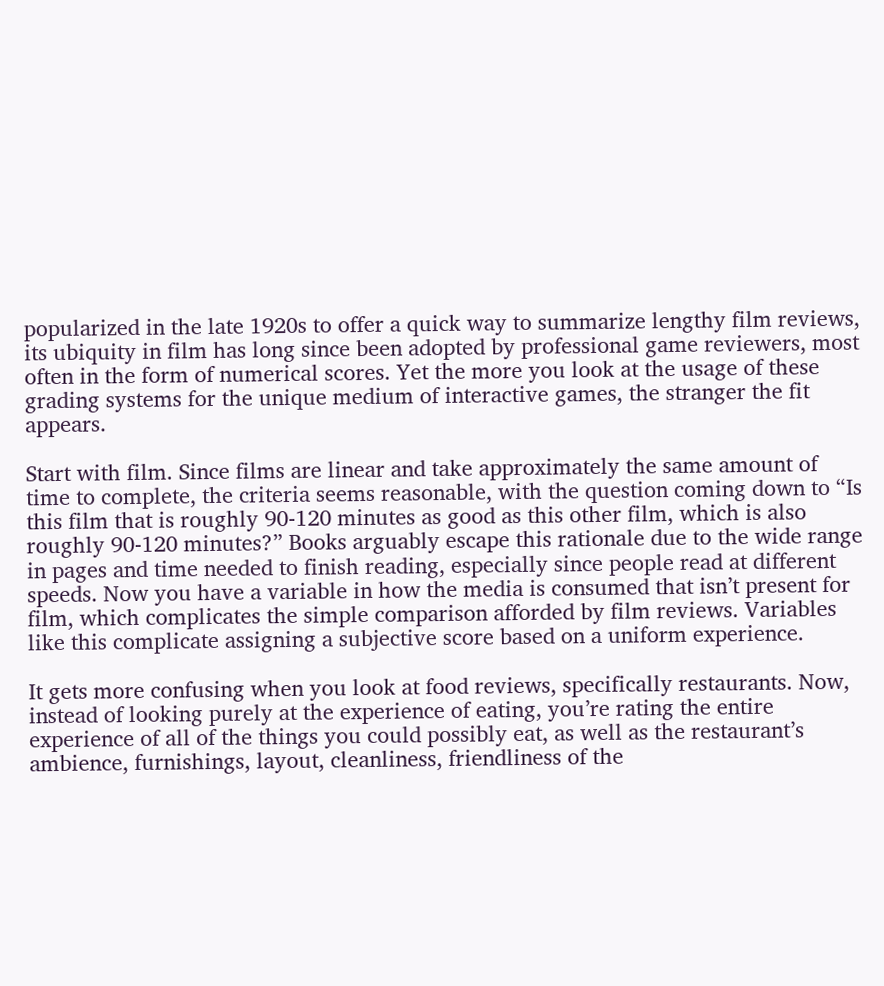popularized in the late 1920s to offer a quick way to summarize lengthy film reviews, its ubiquity in film has long since been adopted by professional game reviewers, most often in the form of numerical scores. Yet the more you look at the usage of these grading systems for the unique medium of interactive games, the stranger the fit appears.

Start with film. Since films are linear and take approximately the same amount of time to complete, the criteria seems reasonable, with the question coming down to “Is this film that is roughly 90-120 minutes as good as this other film, which is also roughly 90-120 minutes?” Books arguably escape this rationale due to the wide range in pages and time needed to finish reading, especially since people read at different speeds. Now you have a variable in how the media is consumed that isn’t present for film, which complicates the simple comparison afforded by film reviews. Variables like this complicate assigning a subjective score based on a uniform experience.

It gets more confusing when you look at food reviews, specifically restaurants. Now, instead of looking purely at the experience of eating, you’re rating the entire experience of all of the things you could possibly eat, as well as the restaurant’s ambience, furnishings, layout, cleanliness, friendliness of the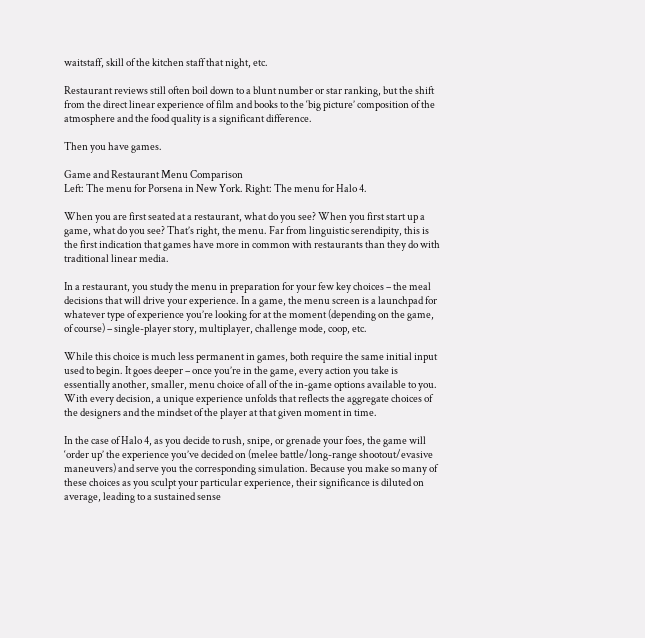waitstaff, skill of the kitchen staff that night, etc.

Restaurant reviews still often boil down to a blunt number or star ranking, but the shift from the direct linear experience of film and books to the ‘big picture’ composition of the atmosphere and the food quality is a significant difference.

Then you have games.

Game and Restaurant Menu Comparison
Left: The menu for Porsena in New York. Right: The menu for Halo 4.

When you are first seated at a restaurant, what do you see? When you first start up a game, what do you see? That’s right, the menu. Far from linguistic serendipity, this is the first indication that games have more in common with restaurants than they do with traditional linear media.

In a restaurant, you study the menu in preparation for your few key choices – the meal decisions that will drive your experience. In a game, the menu screen is a launchpad for whatever type of experience you’re looking for at the moment (depending on the game, of course) – single-player story, multiplayer, challenge mode, coop, etc.

While this choice is much less permanent in games, both require the same initial input used to begin. It goes deeper – once you’re in the game, every action you take is essentially another, smaller, menu choice of all of the in-game options available to you. With every decision, a unique experience unfolds that reflects the aggregate choices of the designers and the mindset of the player at that given moment in time.

In the case of Halo 4, as you decide to rush, snipe, or grenade your foes, the game will ‘order up’ the experience you’ve decided on (melee battle/long-range shootout/evasive maneuvers) and serve you the corresponding simulation. Because you make so many of these choices as you sculpt your particular experience, their significance is diluted on average, leading to a sustained sense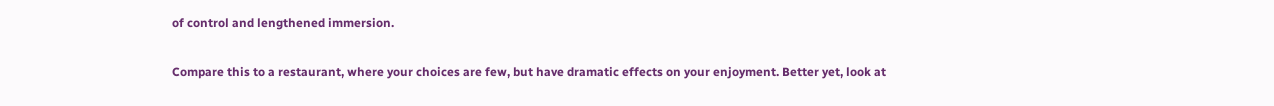of control and lengthened immersion.

Compare this to a restaurant, where your choices are few, but have dramatic effects on your enjoyment. Better yet, look at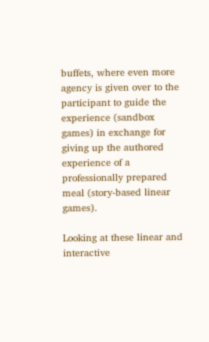buffets, where even more agency is given over to the participant to guide the experience (sandbox games) in exchange for giving up the authored experience of a professionally prepared meal (story-based linear games).

Looking at these linear and interactive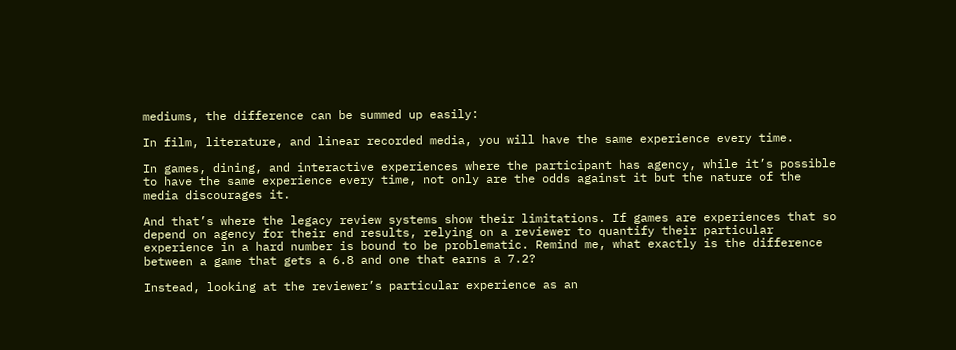mediums, the difference can be summed up easily:

In film, literature, and linear recorded media, you will have the same experience every time.

In games, dining, and interactive experiences where the participant has agency, while it’s possible to have the same experience every time, not only are the odds against it but the nature of the media discourages it.

And that’s where the legacy review systems show their limitations. If games are experiences that so depend on agency for their end results, relying on a reviewer to quantify their particular experience in a hard number is bound to be problematic. Remind me, what exactly is the difference between a game that gets a 6.8 and one that earns a 7.2?

Instead, looking at the reviewer’s particular experience as an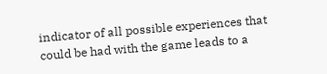indicator of all possible experiences that could be had with the game leads to a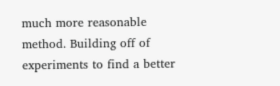much more reasonable method. Building off of experiments to find a better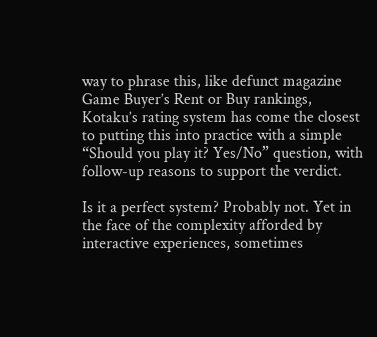way to phrase this, like defunct magazine Game Buyer’s Rent or Buy rankings, Kotaku’s rating system has come the closest to putting this into practice with a simple “Should you play it? Yes/No” question, with follow-up reasons to support the verdict.

Is it a perfect system? Probably not. Yet in the face of the complexity afforded by interactive experiences, sometimes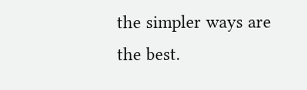the simpler ways are the best.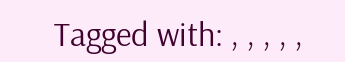Tagged with: , , , , ,